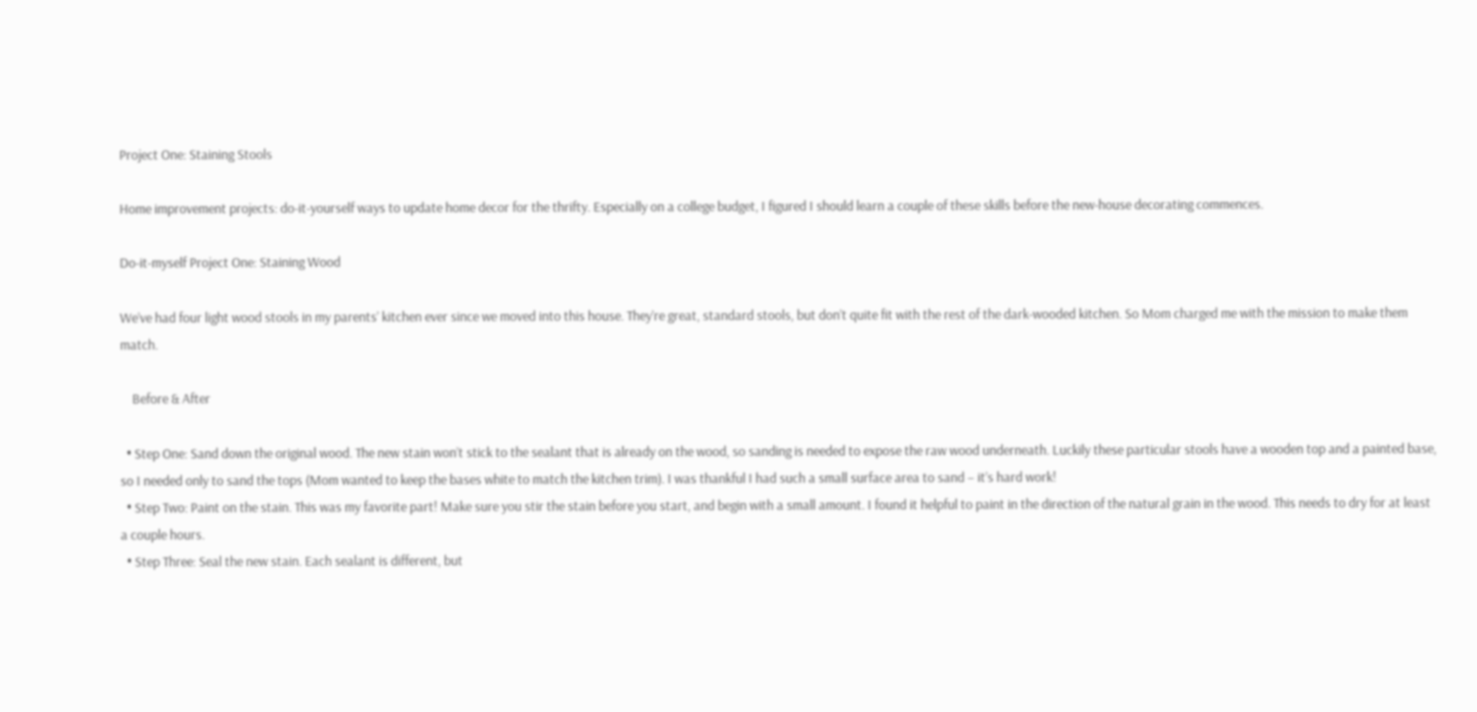Project One: Staining Stools

Home improvement projects: do-it-yourself ways to update home decor for the thrifty. Especially on a college budget, I figured I should learn a couple of these skills before the new-house decorating commences.

Do-it-myself Project One: Staining Wood

We’ve had four light wood stools in my parents’ kitchen ever since we moved into this house. They’re great, standard stools, but don’t quite fit with the rest of the dark-wooded kitchen. So Mom charged me with the mission to make them match.

    Before & After

  • Step One: Sand down the original wood. The new stain won’t stick to the sealant that is already on the wood, so sanding is needed to expose the raw wood underneath. Luckily these particular stools have a wooden top and a painted base, so I needed only to sand the tops (Mom wanted to keep the bases white to match the kitchen trim). I was thankful I had such a small surface area to sand – it’s hard work!
  • Step Two: Paint on the stain. This was my favorite part! Make sure you stir the stain before you start, and begin with a small amount. I found it helpful to paint in the direction of the natural grain in the wood. This needs to dry for at least a couple hours.
  • Step Three: Seal the new stain. Each sealant is different, but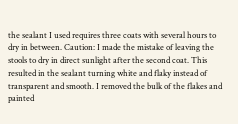the sealant I used requires three coats with several hours to dry in between. Caution: I made the mistake of leaving the stools to dry in direct sunlight after the second coat. This resulted in the sealant turning white and flaky instead of transparent and smooth. I removed the bulk of the flakes and painted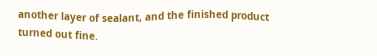another layer of sealant, and the finished product turned out fine.